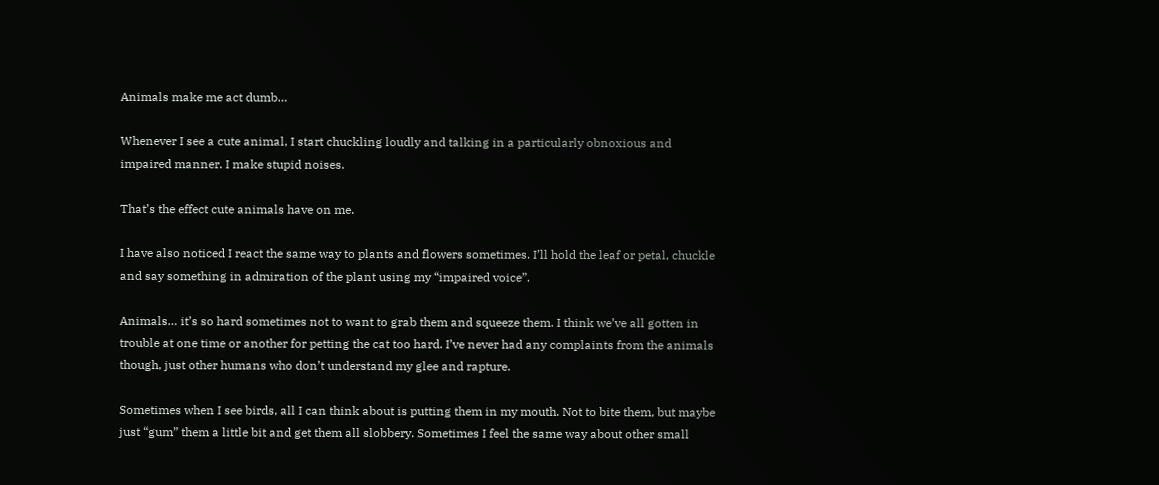Animals make me act dumb…

Whenever I see a cute animal, I start chuckling loudly and talking in a particularly obnoxious and impaired manner. I make stupid noises.

That’s the effect cute animals have on me.

I have also noticed I react the same way to plants and flowers sometimes. I’ll hold the leaf or petal, chuckle and say something in admiration of the plant using my “impaired voice”.

Animals… it’s so hard sometimes not to want to grab them and squeeze them. I think we’ve all gotten in trouble at one time or another for petting the cat too hard. I’ve never had any complaints from the animals though, just other humans who don’t understand my glee and rapture.

Sometimes when I see birds, all I can think about is putting them in my mouth. Not to bite them, but maybe just “gum” them a little bit and get them all slobbery. Sometimes I feel the same way about other small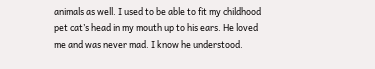animals as well. I used to be able to fit my childhood pet cat’s head in my mouth up to his ears. He loved me and was never mad. I know he understood.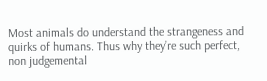Most animals do understand the strangeness and quirks of humans. Thus why they’re such perfect, non judgemental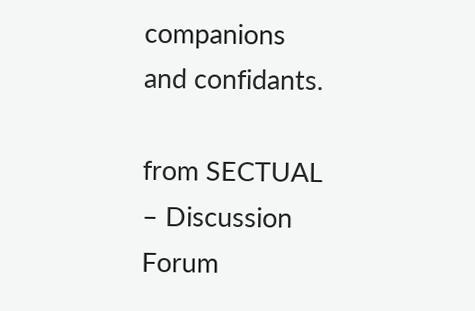companions and confidants.

from SECTUAL – Discussion Forum